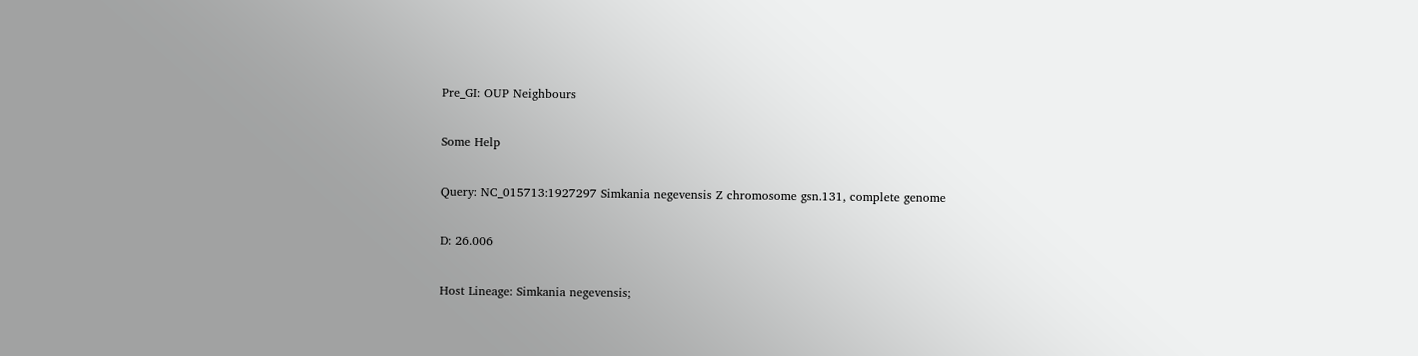Pre_GI: OUP Neighbours

Some Help

Query: NC_015713:1927297 Simkania negevensis Z chromosome gsn.131, complete genome

D: 26.006

Host Lineage: Simkania negevensis;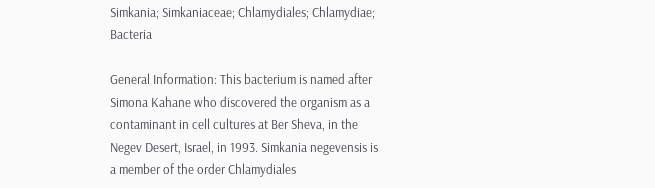Simkania; Simkaniaceae; Chlamydiales; Chlamydiae; Bacteria

General Information: This bacterium is named after Simona Kahane who discovered the organism as a contaminant in cell cultures at Ber Sheva, in the Negev Desert, Israel, in 1993. Simkania negevensis is a member of the order Chlamydiales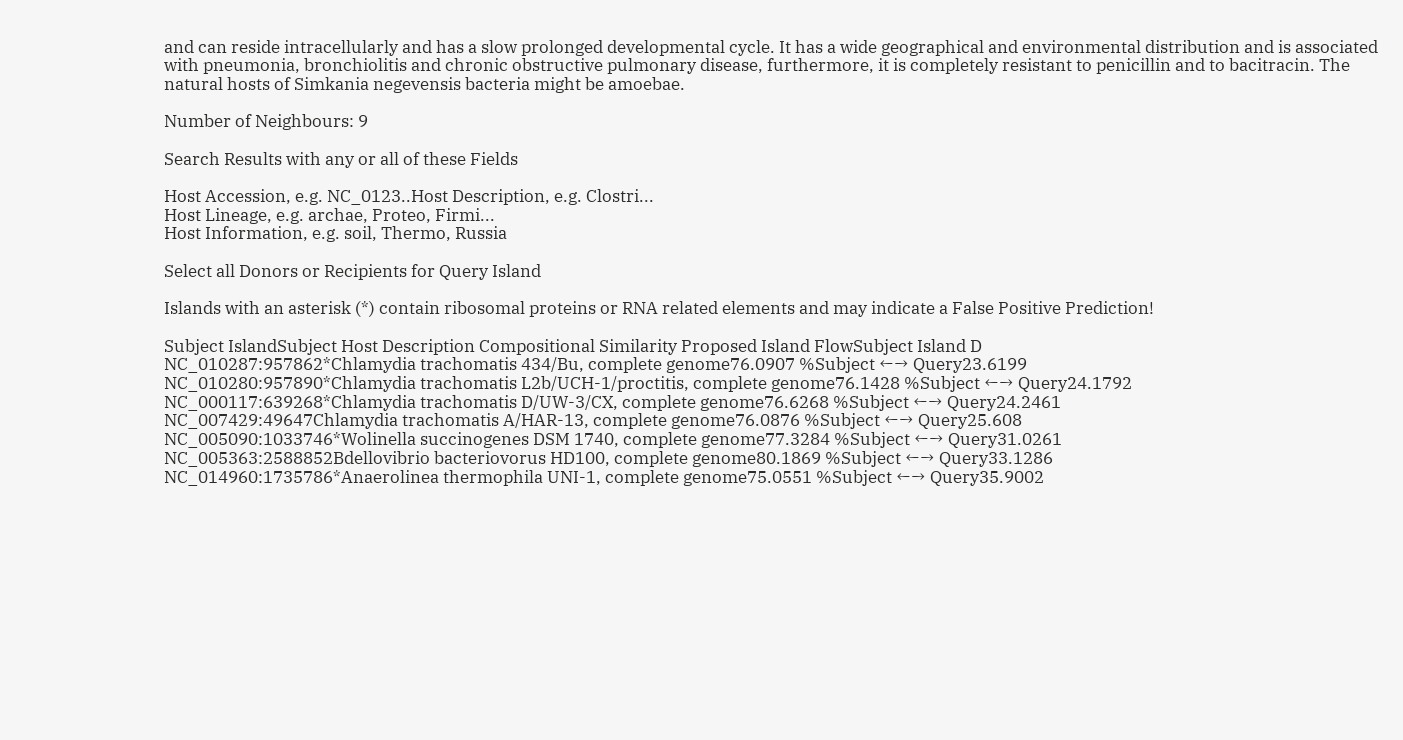and can reside intracellularly and has a slow prolonged developmental cycle. It has a wide geographical and environmental distribution and is associated with pneumonia, bronchiolitis and chronic obstructive pulmonary disease, furthermore, it is completely resistant to penicillin and to bacitracin. The natural hosts of Simkania negevensis bacteria might be amoebae.

Number of Neighbours: 9

Search Results with any or all of these Fields

Host Accession, e.g. NC_0123..Host Description, e.g. Clostri...
Host Lineage, e.g. archae, Proteo, Firmi...
Host Information, e.g. soil, Thermo, Russia

Select all Donors or Recipients for Query Island

Islands with an asterisk (*) contain ribosomal proteins or RNA related elements and may indicate a False Positive Prediction!

Subject IslandSubject Host Description Compositional Similarity Proposed Island FlowSubject Island D
NC_010287:957862*Chlamydia trachomatis 434/Bu, complete genome76.0907 %Subject ←→ Query23.6199
NC_010280:957890*Chlamydia trachomatis L2b/UCH-1/proctitis, complete genome76.1428 %Subject ←→ Query24.1792
NC_000117:639268*Chlamydia trachomatis D/UW-3/CX, complete genome76.6268 %Subject ←→ Query24.2461
NC_007429:49647Chlamydia trachomatis A/HAR-13, complete genome76.0876 %Subject ←→ Query25.608
NC_005090:1033746*Wolinella succinogenes DSM 1740, complete genome77.3284 %Subject ←→ Query31.0261
NC_005363:2588852Bdellovibrio bacteriovorus HD100, complete genome80.1869 %Subject ←→ Query33.1286
NC_014960:1735786*Anaerolinea thermophila UNI-1, complete genome75.0551 %Subject ←→ Query35.9002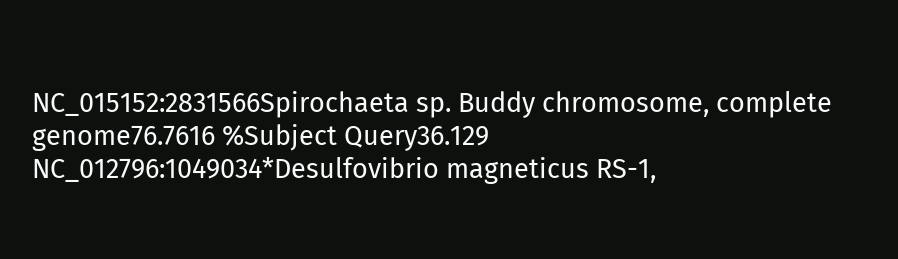NC_015152:2831566Spirochaeta sp. Buddy chromosome, complete genome76.7616 %Subject Query36.129
NC_012796:1049034*Desulfovibrio magneticus RS-1,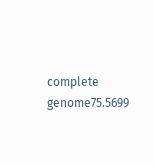complete genome75.5699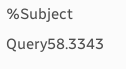%Subject Query58.3343